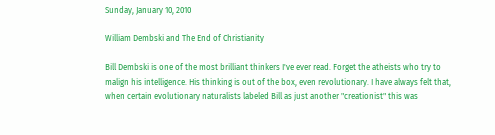Sunday, January 10, 2010

William Dembski and The End of Christianity

Bill Dembski is one of the most brilliant thinkers I've ever read. Forget the atheists who try to malign his intelligence. His thinking is out of the box, even revolutionary. I have always felt that, when certain evolutionary naturalists labeled Bill as just another "creationist" this was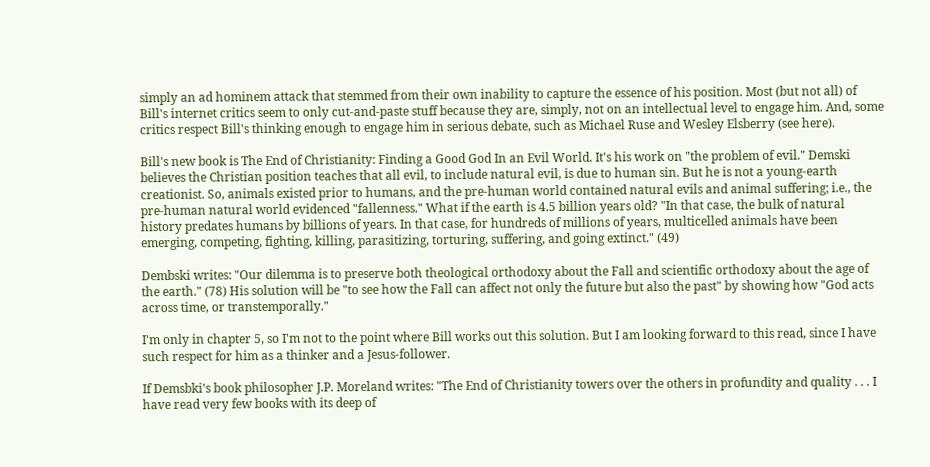simply an ad hominem attack that stemmed from their own inability to capture the essence of his position. Most (but not all) of Bill's internet critics seem to only cut-and-paste stuff because they are, simply, not on an intellectual level to engage him. And, some critics respect Bill's thinking enough to engage him in serious debate, such as Michael Ruse and Wesley Elsberry (see here).

Bill's new book is The End of Christianity: Finding a Good God In an Evil World. It's his work on "the problem of evil." Demski believes the Christian position teaches that all evil, to include natural evil, is due to human sin. But he is not a young-earth creationist. So, animals existed prior to humans, and the pre-human world contained natural evils and animal suffering; i.e., the pre-human natural world evidenced "fallenness." What if the earth is 4.5 billion years old? "In that case, the bulk of natural history predates humans by billions of years. In that case, for hundreds of millions of years, multicelled animals have been emerging, competing, fighting, killing, parasitizing, torturing, suffering, and going extinct." (49)

Dembski writes: "Our dilemma is to preserve both theological orthodoxy about the Fall and scientific orthodoxy about the age of the earth." (78) His solution will be "to see how the Fall can affect not only the future but also the past" by showing how "God acts across time, or transtemporally."

I'm only in chapter 5, so I'm not to the point where Bill works out this solution. But I am looking forward to this read, since I have such respect for him as a thinker and a Jesus-follower.

If Demsbki's book philosopher J.P. Moreland writes: "The End of Christianity towers over the others in profundity and quality . . . I have read very few books with its deep of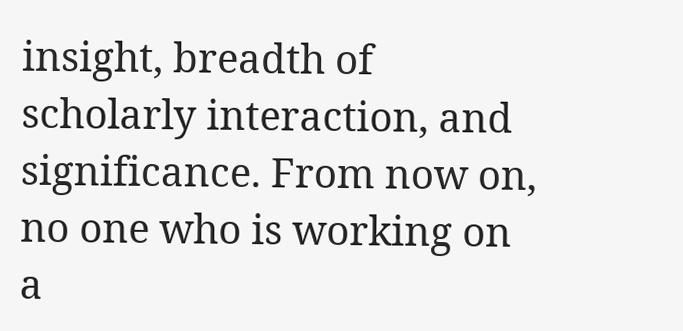insight, breadth of scholarly interaction, and significance. From now on, no one who is working on a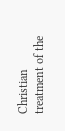Christian treatment of the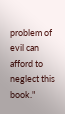problem of evil can afford to neglect this book."